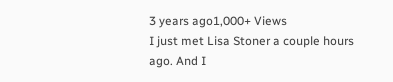3 years ago1,000+ Views
I just met Lisa Stoner a couple hours ago. And I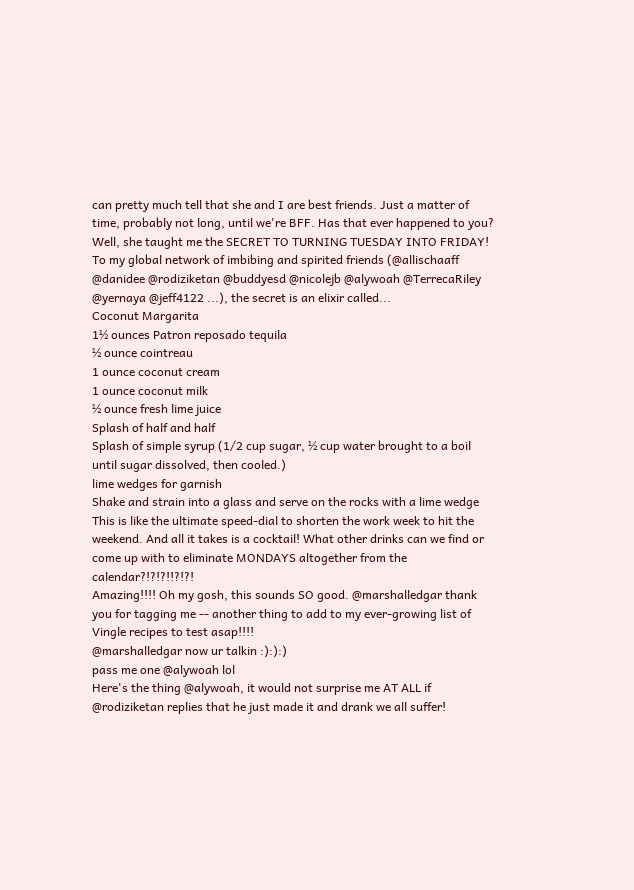can pretty much tell that she and I are best friends. Just a matter of time, probably not long, until we're BFF. Has that ever happened to you?
Well, she taught me the SECRET TO TURNING TUESDAY INTO FRIDAY! To my global network of imbibing and spirited friends (@allischaaff @danidee @rodiziketan @buddyesd @nicolejb @alywoah @TerrecaRiley @yernaya @jeff4122 ...), the secret is an elixir called...
Coconut Margarita
1½ ounces Patron reposado tequila
½ ounce cointreau
1 ounce coconut cream
1 ounce coconut milk
½ ounce fresh lime juice
Splash of half and half
Splash of simple syrup (1/2 cup sugar, ½ cup water brought to a boil until sugar dissolved, then cooled.)
lime wedges for garnish
Shake and strain into a glass and serve on the rocks with a lime wedge
This is like the ultimate speed-dial to shorten the work week to hit the weekend. And all it takes is a cocktail! What other drinks can we find or come up with to eliminate MONDAYS altogether from the calendar?!?!?!!?!?!
Amazing!!!! Oh my gosh, this sounds SO good. @marshalledgar thank you for tagging me -- another thing to add to my ever-growing list of Vingle recipes to test asap!!!!
@marshalledgar now ur talkin :):):)
pass me one @alywoah lol
Here's the thing @alywoah, it would not surprise me AT ALL if @rodiziketan replies that he just made it and drank we all suffer!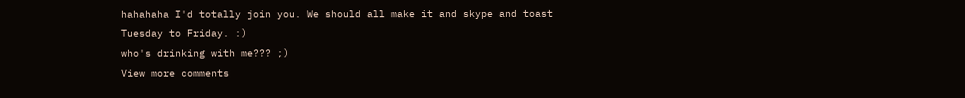hahahaha I'd totally join you. We should all make it and skype and toast Tuesday to Friday. :)
who's drinking with me??? ;)
View more comments